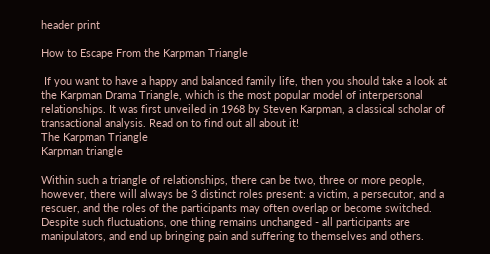header print

How to Escape From the Karpman Triangle

 If you want to have a happy and balanced family life, then you should take a look at the Karpman Drama Triangle, which is the most popular model of interpersonal relationships. It was first unveiled in 1968 by Steven Karpman, a classical scholar of transactional analysis. Read on to find out all about it!
The Karpman Triangle
Karpman triangle

Within such a triangle of relationships, there can be two, three or more people, however, there will always be 3 distinct roles present: a victim, a persecutor, and a rescuer, and the roles of the participants may often overlap or become switched. Despite such fluctuations, one thing remains unchanged - all participants are manipulators, and end up bringing pain and suffering to themselves and others.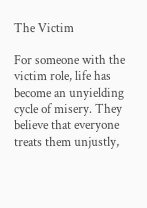The Victim

For someone with the victim role, life has become an unyielding cycle of misery. They believe that everyone treats them unjustly,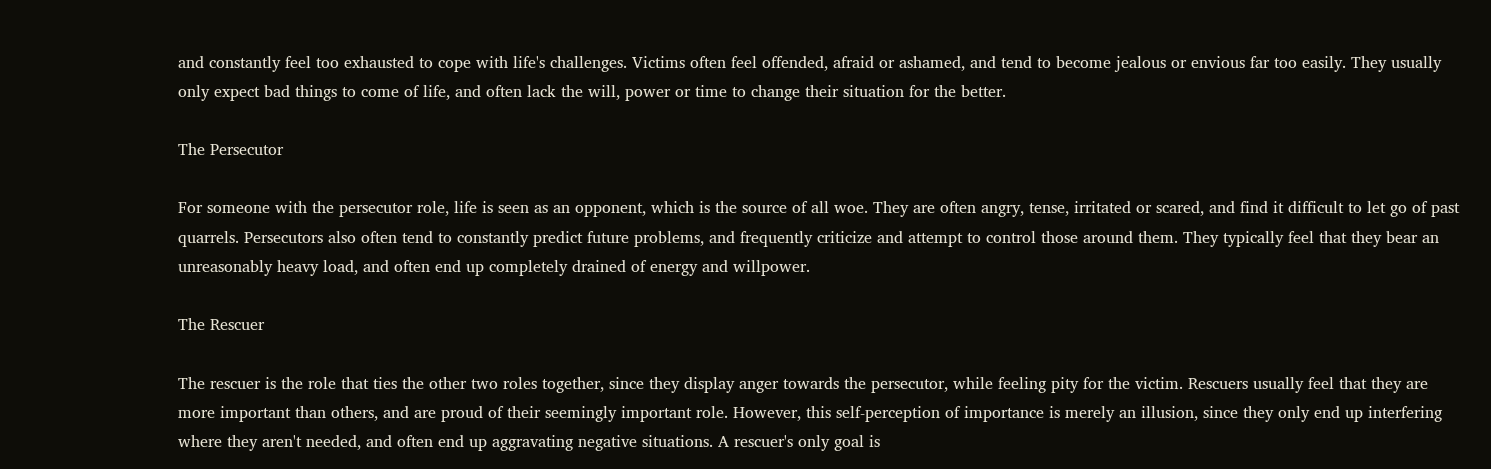and constantly feel too exhausted to cope with life's challenges. Victims often feel offended, afraid or ashamed, and tend to become jealous or envious far too easily. They usually only expect bad things to come of life, and often lack the will, power or time to change their situation for the better.

The Persecutor

For someone with the persecutor role, life is seen as an opponent, which is the source of all woe. They are often angry, tense, irritated or scared, and find it difficult to let go of past quarrels. Persecutors also often tend to constantly predict future problems, and frequently criticize and attempt to control those around them. They typically feel that they bear an unreasonably heavy load, and often end up completely drained of energy and willpower.

The Rescuer

The rescuer is the role that ties the other two roles together, since they display anger towards the persecutor, while feeling pity for the victim. Rescuers usually feel that they are more important than others, and are proud of their seemingly important role. However, this self-perception of importance is merely an illusion, since they only end up interfering where they aren't needed, and often end up aggravating negative situations. A rescuer's only goal is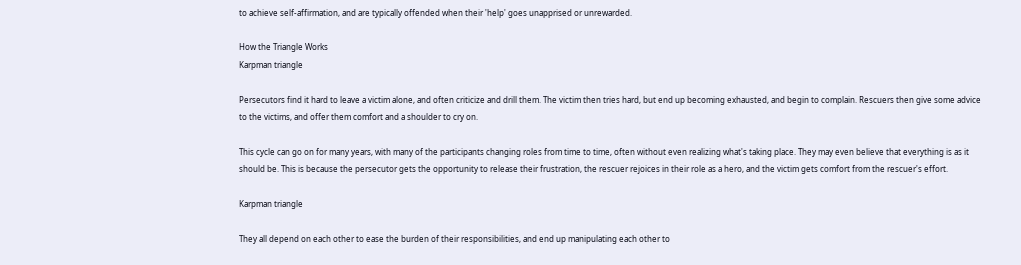to achieve self-affirmation, and are typically offended when their 'help' goes unapprised or unrewarded.

How the Triangle Works
Karpman triangle

Persecutors find it hard to leave a victim alone, and often criticize and drill them. The victim then tries hard, but end up becoming exhausted, and begin to complain. Rescuers then give some advice to the victims, and offer them comfort and a shoulder to cry on.

This cycle can go on for many years, with many of the participants changing roles from time to time, often without even realizing what's taking place. They may even believe that everything is as it should be. This is because the persecutor gets the opportunity to release their frustration, the rescuer rejoices in their role as a hero, and the victim gets comfort from the rescuer's effort.

Karpman triangle

They all depend on each other to ease the burden of their responsibilities, and end up manipulating each other to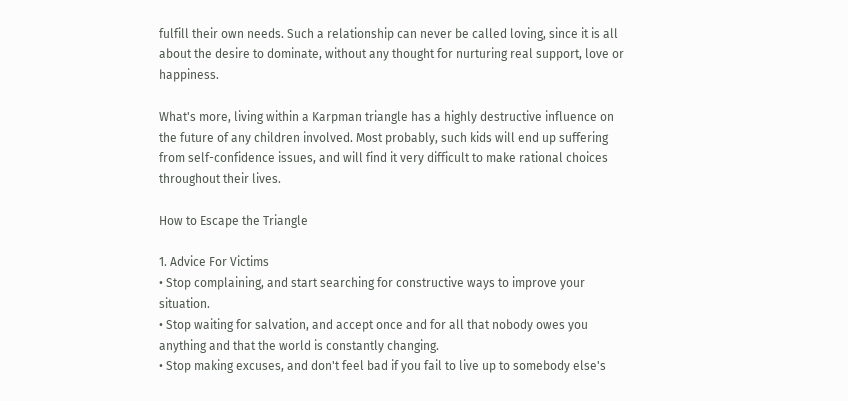fulfill their own needs. Such a relationship can never be called loving, since it is all about the desire to dominate, without any thought for nurturing real support, love or happiness.

What's more, living within a Karpman triangle has a highly destructive influence on the future of any children involved. Most probably, such kids will end up suffering from self-confidence issues, and will find it very difficult to make rational choices throughout their lives.

How to Escape the Triangle

1. Advice For Victims
• Stop complaining, and start searching for constructive ways to improve your situation.
• Stop waiting for salvation, and accept once and for all that nobody owes you anything and that the world is constantly changing.
• Stop making excuses, and don't feel bad if you fail to live up to somebody else's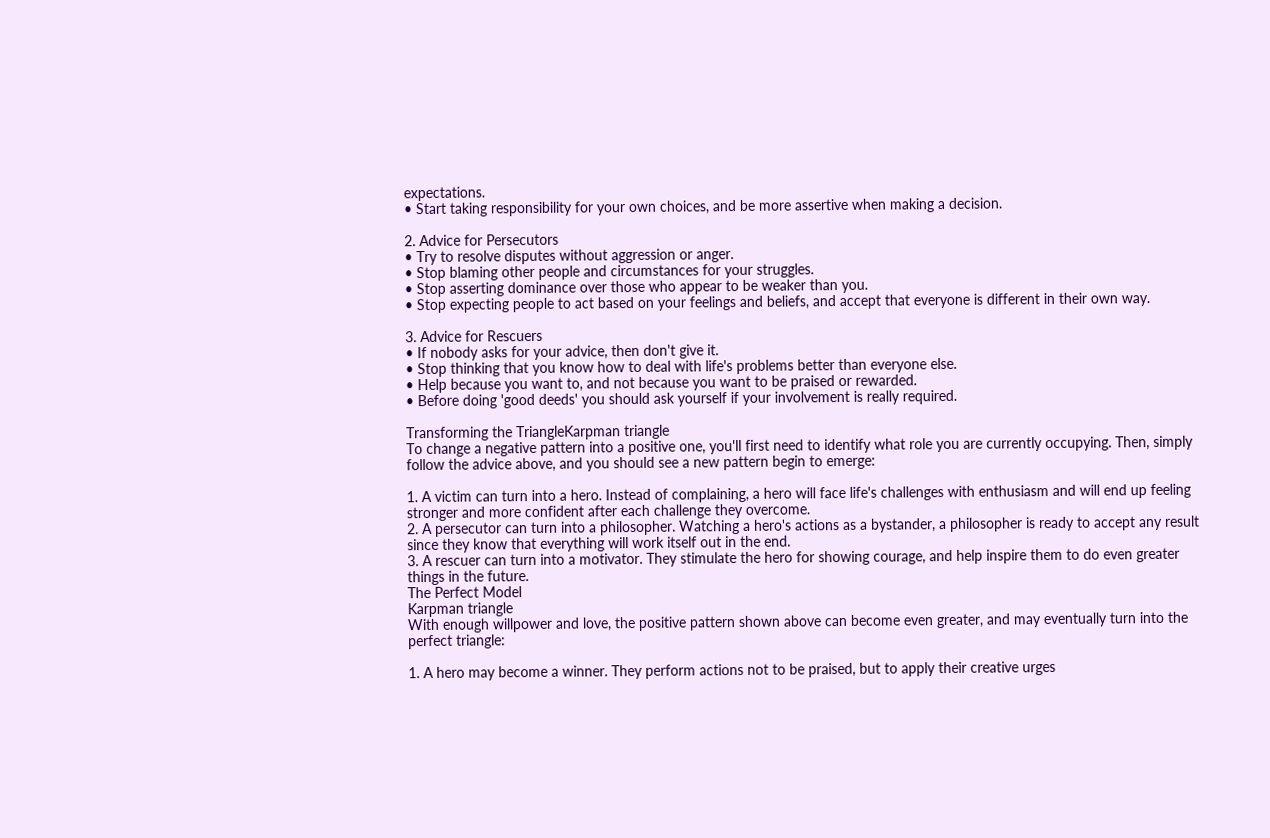expectations.
• Start taking responsibility for your own choices, and be more assertive when making a decision.

2. Advice for Persecutors
• Try to resolve disputes without aggression or anger.
• Stop blaming other people and circumstances for your struggles.
• Stop asserting dominance over those who appear to be weaker than you.
• Stop expecting people to act based on your feelings and beliefs, and accept that everyone is different in their own way.

3. Advice for Rescuers
• If nobody asks for your advice, then don't give it.
• Stop thinking that you know how to deal with life's problems better than everyone else.
• Help because you want to, and not because you want to be praised or rewarded.
• Before doing 'good deeds' you should ask yourself if your involvement is really required.

Transforming the TriangleKarpman triangle
To change a negative pattern into a positive one, you'll first need to identify what role you are currently occupying. Then, simply follow the advice above, and you should see a new pattern begin to emerge:

1. A victim can turn into a hero. Instead of complaining, a hero will face life's challenges with enthusiasm and will end up feeling stronger and more confident after each challenge they overcome.
2. A persecutor can turn into a philosopher. Watching a hero's actions as a bystander, a philosopher is ready to accept any result since they know that everything will work itself out in the end.
3. A rescuer can turn into a motivator. They stimulate the hero for showing courage, and help inspire them to do even greater things in the future.
The Perfect Model
Karpman triangle
With enough willpower and love, the positive pattern shown above can become even greater, and may eventually turn into the perfect triangle:

1. A hero may become a winner. They perform actions not to be praised, but to apply their creative urges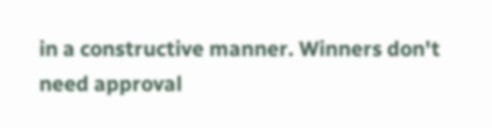in a constructive manner. Winners don't need approval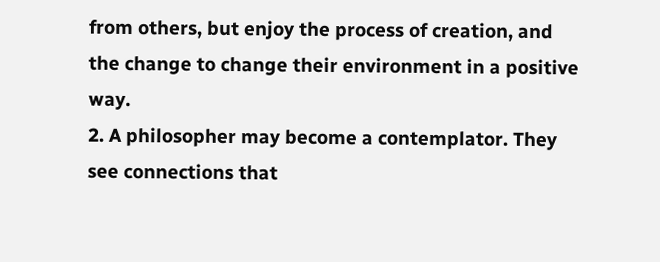from others, but enjoy the process of creation, and the change to change their environment in a positive way.
2. A philosopher may become a contemplator. They see connections that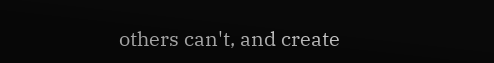others can't, and create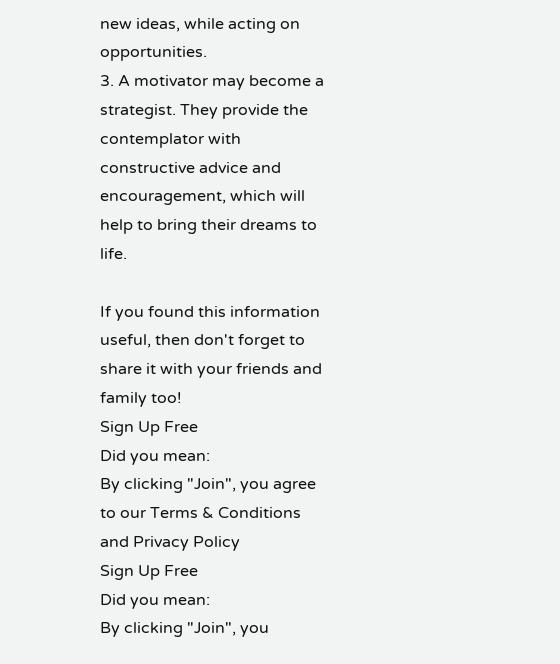new ideas, while acting on opportunities.
3. A motivator may become a strategist. They provide the contemplator with constructive advice and encouragement, which will help to bring their dreams to life.

If you found this information useful, then don't forget to share it with your friends and family too!
Sign Up Free
Did you mean:
By clicking "Join", you agree to our Terms & Conditions and Privacy Policy
Sign Up Free
Did you mean:
By clicking "Join", you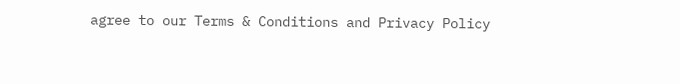agree to our Terms & Conditions and Privacy Policy